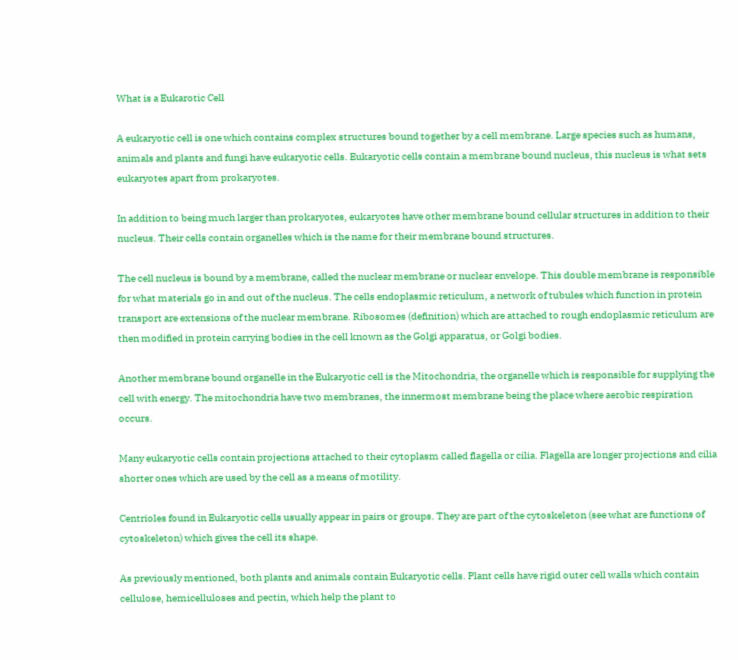What is a Eukarotic Cell

A eukaryotic cell is one which contains complex structures bound together by a cell membrane. Large species such as humans, animals and plants and fungi have eukaryotic cells. Eukaryotic cells contain a membrane bound nucleus, this nucleus is what sets eukaryotes apart from prokaryotes.

In addition to being much larger than prokaryotes, eukaryotes have other membrane bound cellular structures in addition to their nucleus. Their cells contain organelles which is the name for their membrane bound structures.

The cell nucleus is bound by a membrane, called the nuclear membrane or nuclear envelope. This double membrane is responsible for what materials go in and out of the nucleus. The cells endoplasmic reticulum, a network of tubules which function in protein transport are extensions of the nuclear membrane. Ribosomes (definition) which are attached to rough endoplasmic reticulum are then modified in protein carrying bodies in the cell known as the Golgi apparatus, or Golgi bodies.

Another membrane bound organelle in the Eukaryotic cell is the Mitochondria, the organelle which is responsible for supplying the cell with energy. The mitochondria have two membranes, the innermost membrane being the place where aerobic respiration occurs.

Many eukaryotic cells contain projections attached to their cytoplasm called flagella or cilia. Flagella are longer projections and cilia shorter ones which are used by the cell as a means of motility.

Centrioles found in Eukaryotic cells usually appear in pairs or groups. They are part of the cytoskeleton (see what are functions of cytoskeleton) which gives the cell its shape.

As previously mentioned, both plants and animals contain Eukaryotic cells. Plant cells have rigid outer cell walls which contain cellulose, hemicelluloses and pectin, which help the plant to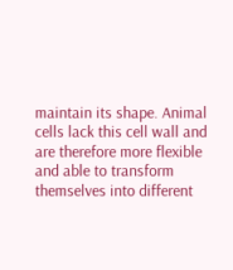maintain its shape. Animal cells lack this cell wall and are therefore more flexible and able to transform themselves into different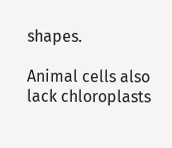shapes.

Animal cells also lack chloroplasts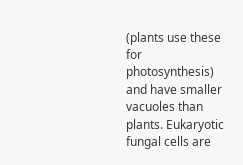(plants use these for photosynthesis) and have smaller vacuoles than plants. Eukaryotic fungal cells are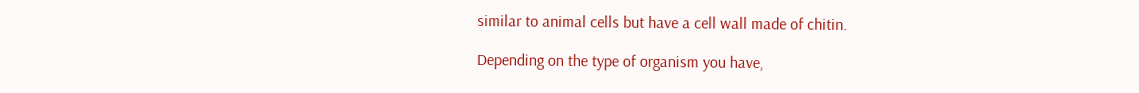similar to animal cells but have a cell wall made of chitin.

Depending on the type of organism you have,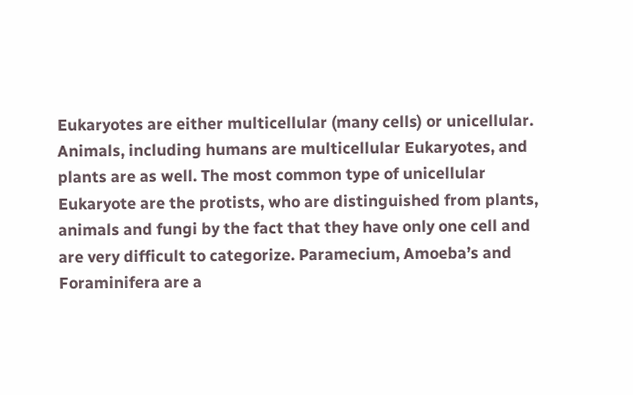Eukaryotes are either multicellular (many cells) or unicellular. Animals, including humans are multicellular Eukaryotes, and plants are as well. The most common type of unicellular Eukaryote are the protists, who are distinguished from plants, animals and fungi by the fact that they have only one cell and are very difficult to categorize. Paramecium, Amoeba’s and Foraminifera are a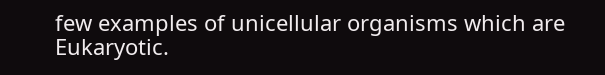few examples of unicellular organisms which are Eukaryotic.